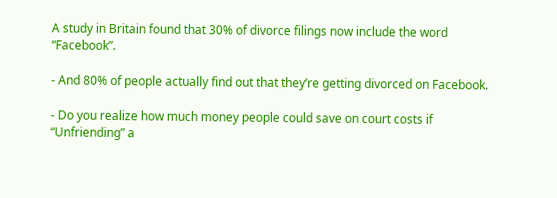A study in Britain found that 30% of divorce filings now include the word “Facebook”.

- And 80% of people actually find out that they’re getting divorced on Facebook.

- Do you realize how much money people could save on court costs if “Unfriending” a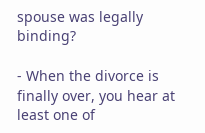spouse was legally binding?

- When the divorce is finally over, you hear at least one of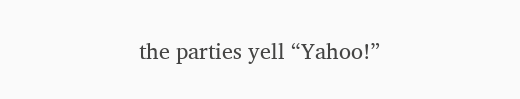the parties yell “Yahoo!”